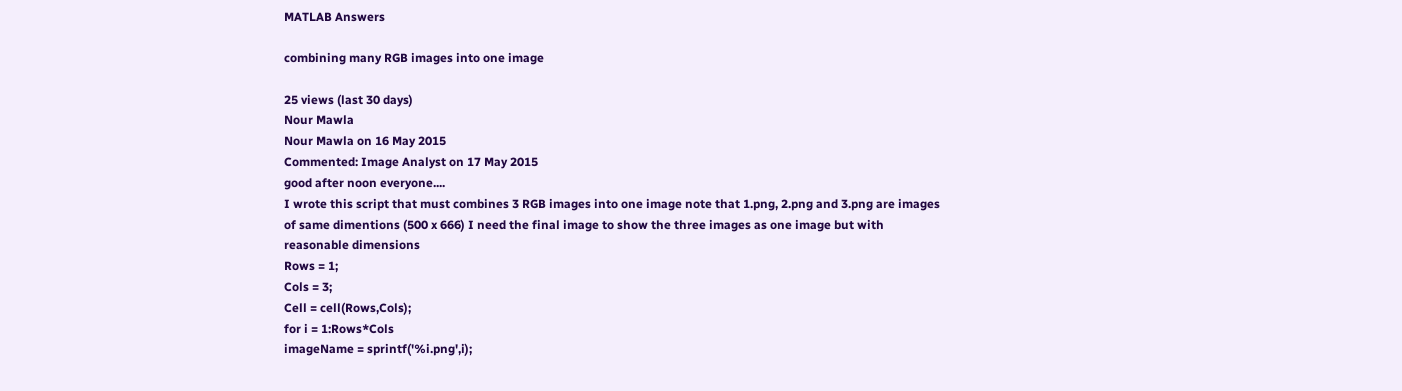MATLAB Answers

combining many RGB images into one image

25 views (last 30 days)
Nour Mawla
Nour Mawla on 16 May 2015
Commented: Image Analyst on 17 May 2015
good after noon everyone....
I wrote this script that must combines 3 RGB images into one image note that 1.png, 2.png and 3.png are images of same dimentions (500 x 666) I need the final image to show the three images as one image but with reasonable dimensions
Rows = 1;
Cols = 3;
Cell = cell(Rows,Cols);
for i = 1:Rows*Cols
imageName = sprintf('%i.png',i);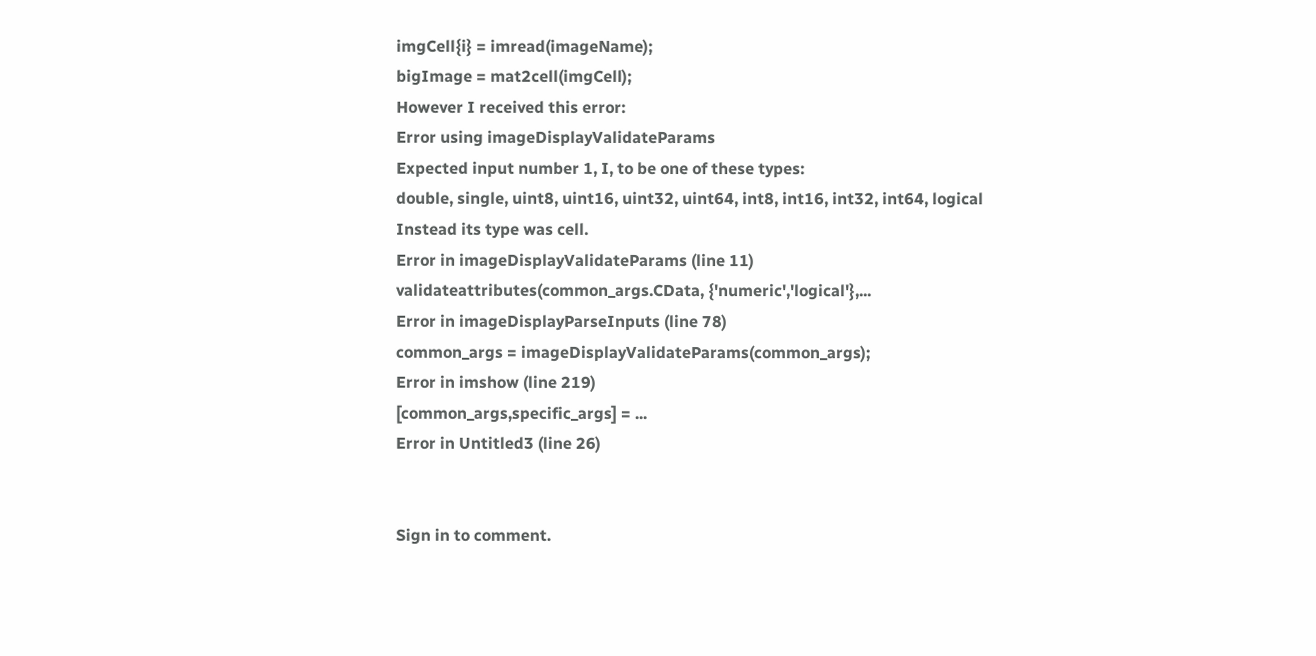imgCell{i} = imread(imageName);
bigImage = mat2cell(imgCell);
However I received this error:
Error using imageDisplayValidateParams
Expected input number 1, I, to be one of these types:
double, single, uint8, uint16, uint32, uint64, int8, int16, int32, int64, logical
Instead its type was cell.
Error in imageDisplayValidateParams (line 11)
validateattributes(common_args.CData, {'numeric','logical'},...
Error in imageDisplayParseInputs (line 78)
common_args = imageDisplayValidateParams(common_args);
Error in imshow (line 219)
[common_args,specific_args] = ...
Error in Untitled3 (line 26)


Sign in to comment.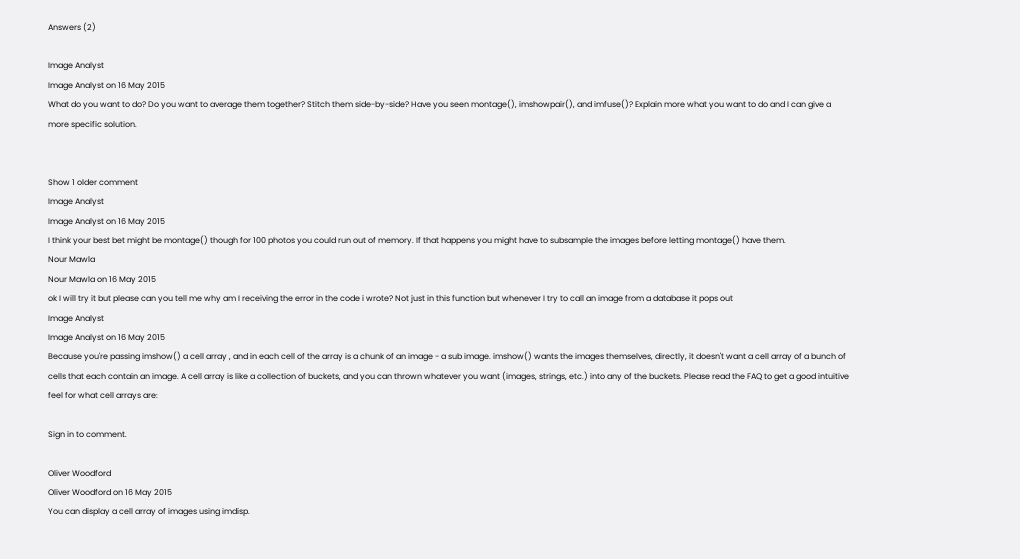Answers (2)

Image Analyst
Image Analyst on 16 May 2015
What do you want to do? Do you want to average them together? Stitch them side-by-side? Have you seen montage(), imshowpair(), and imfuse()? Explain more what you want to do and I can give a more specific solution.


Show 1 older comment
Image Analyst
Image Analyst on 16 May 2015
I think your best bet might be montage() though for 100 photos you could run out of memory. If that happens you might have to subsample the images before letting montage() have them.
Nour Mawla
Nour Mawla on 16 May 2015
ok I will try it but please can you tell me why am I receiving the error in the code i wrote? Not just in this function but whenever I try to call an image from a database it pops out
Image Analyst
Image Analyst on 16 May 2015
Because you're passing imshow() a cell array , and in each cell of the array is a chunk of an image - a sub image. imshow() wants the images themselves, directly, it doesn't want a cell array of a bunch of cells that each contain an image. A cell array is like a collection of buckets, and you can thrown whatever you want (images, strings, etc.) into any of the buckets. Please read the FAQ to get a good intuitive feel for what cell arrays are:

Sign in to comment.

Oliver Woodford
Oliver Woodford on 16 May 2015
You can display a cell array of images using imdisp.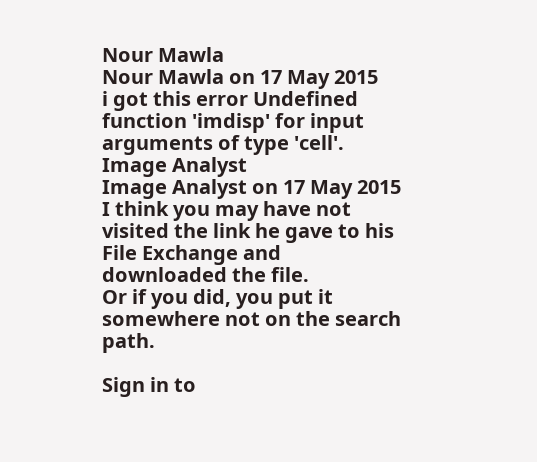Nour Mawla
Nour Mawla on 17 May 2015
i got this error Undefined function 'imdisp' for input arguments of type 'cell'.
Image Analyst
Image Analyst on 17 May 2015
I think you may have not visited the link he gave to his File Exchange and downloaded the file.
Or if you did, you put it somewhere not on the search path.

Sign in to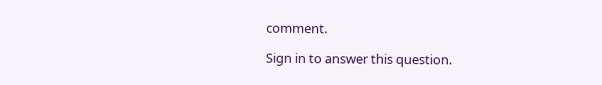comment.

Sign in to answer this question.